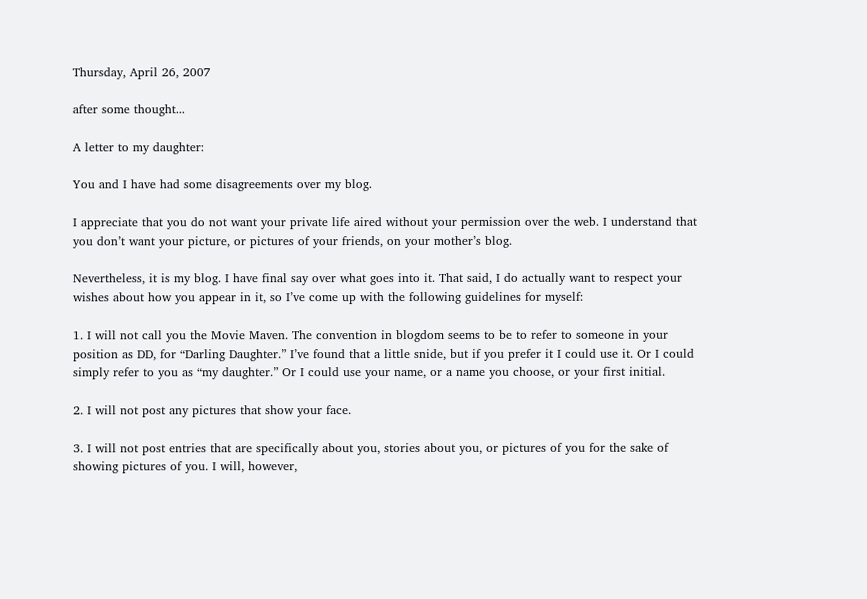Thursday, April 26, 2007

after some thought...

A letter to my daughter:

You and I have had some disagreements over my blog.

I appreciate that you do not want your private life aired without your permission over the web. I understand that you don’t want your picture, or pictures of your friends, on your mother’s blog.

Nevertheless, it is my blog. I have final say over what goes into it. That said, I do actually want to respect your wishes about how you appear in it, so I’ve come up with the following guidelines for myself:

1. I will not call you the Movie Maven. The convention in blogdom seems to be to refer to someone in your position as DD, for “Darling Daughter.” I’ve found that a little snide, but if you prefer it I could use it. Or I could simply refer to you as “my daughter.” Or I could use your name, or a name you choose, or your first initial.

2. I will not post any pictures that show your face.

3. I will not post entries that are specifically about you, stories about you, or pictures of you for the sake of showing pictures of you. I will, however,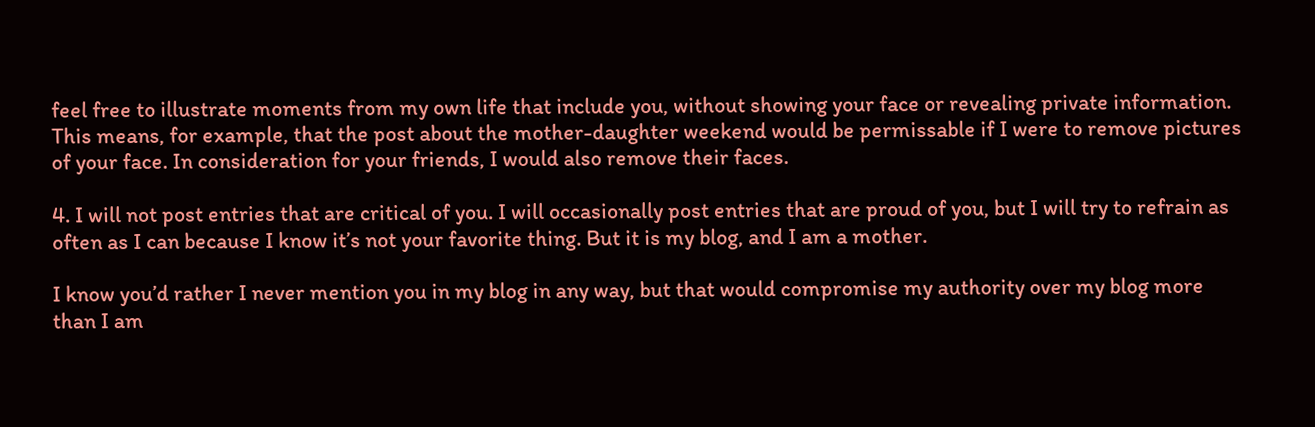feel free to illustrate moments from my own life that include you, without showing your face or revealing private information. This means, for example, that the post about the mother-daughter weekend would be permissable if I were to remove pictures of your face. In consideration for your friends, I would also remove their faces.

4. I will not post entries that are critical of you. I will occasionally post entries that are proud of you, but I will try to refrain as often as I can because I know it’s not your favorite thing. But it is my blog, and I am a mother.

I know you’d rather I never mention you in my blog in any way, but that would compromise my authority over my blog more than I am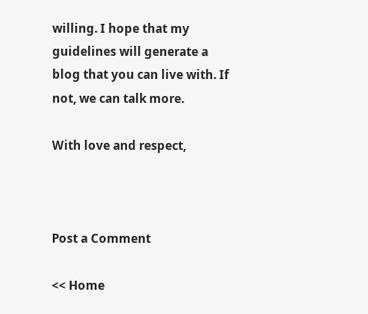willing. I hope that my guidelines will generate a blog that you can live with. If not, we can talk more.

With love and respect,



Post a Comment

<< Home